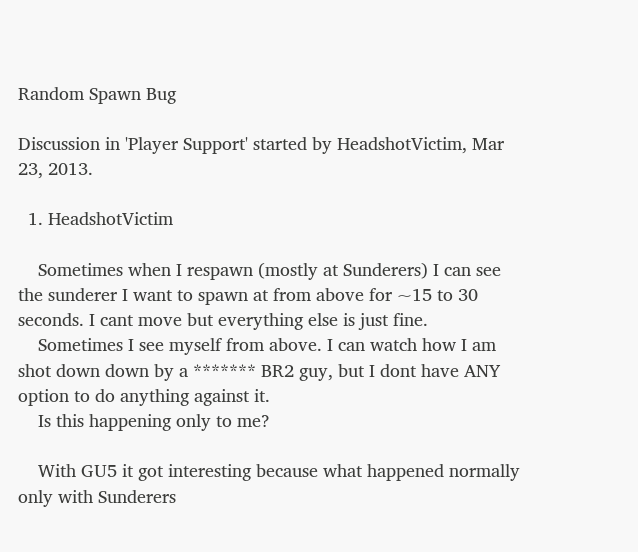Random Spawn Bug

Discussion in 'Player Support' started by HeadshotVictim, Mar 23, 2013.

  1. HeadshotVictim

    Sometimes when I respawn (mostly at Sunderers) I can see the sunderer I want to spawn at from above for ~15 to 30 seconds. I cant move but everything else is just fine.
    Sometimes I see myself from above. I can watch how I am shot down down by a ******* BR2 guy, but I dont have ANY option to do anything against it.
    Is this happening only to me?

    With GU5 it got interesting because what happened normally only with Sunderers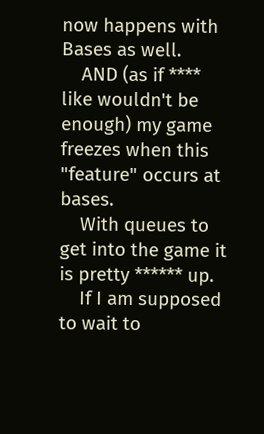now happens with Bases as well.
    AND (as if **** like wouldn't be enough) my game freezes when this "feature" occurs at bases.
    With queues to get into the game it is pretty ****** up.
    If I am supposed to wait to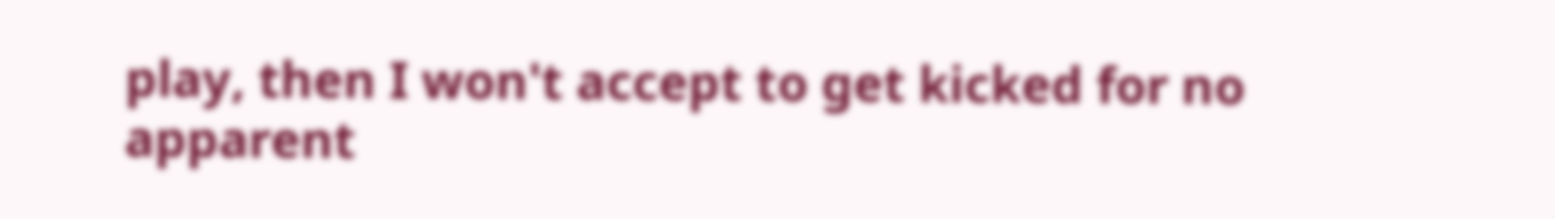play, then I won't accept to get kicked for no apparent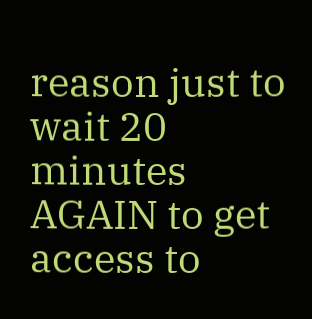reason just to wait 20 minutes AGAIN to get access to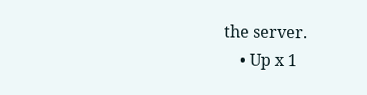the server.
    • Up x 1